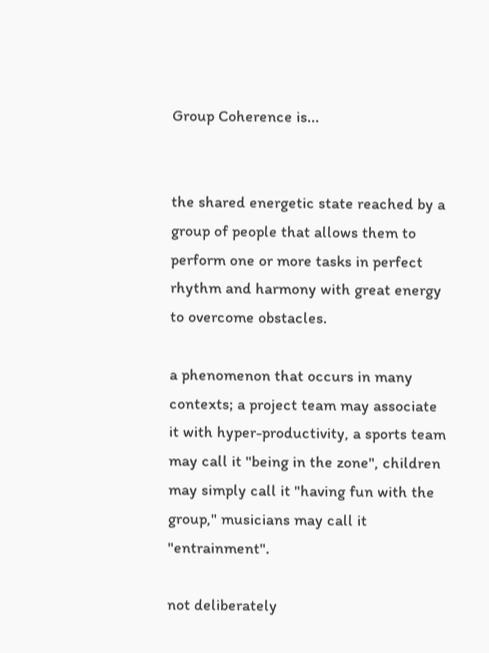Group Coherence is...


the shared energetic state reached by a group of people that allows them to perform one or more tasks in perfect rhythm and harmony with great energy to overcome obstacles.

a phenomenon that occurs in many contexts; a project team may associate it with hyper-productivity, a sports team may call it "being in the zone", children may simply call it "having fun with the group," musicians may call it "entrainment".

not deliberately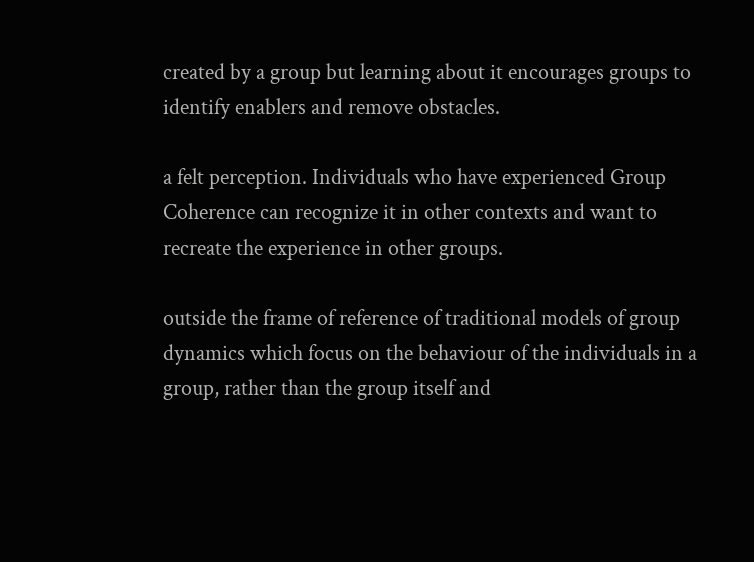created by a group but learning about it encourages groups to identify enablers and remove obstacles.

a felt perception. Individuals who have experienced Group Coherence can recognize it in other contexts and want to recreate the experience in other groups.

outside the frame of reference of traditional models of group dynamics which focus on the behaviour of the individuals in a group, rather than the group itself and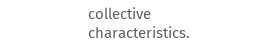collective characteristics.